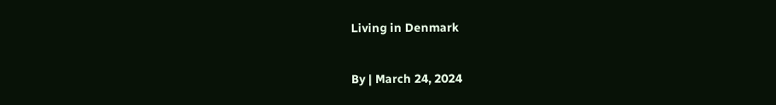Living in Denmark

By | March 24, 2024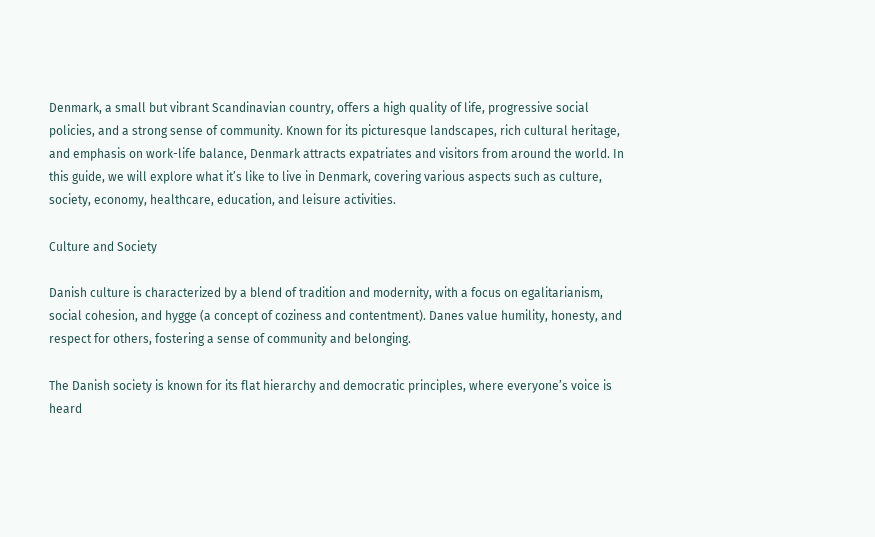Denmark, a small but vibrant Scandinavian country, offers a high quality of life, progressive social policies, and a strong sense of community. Known for its picturesque landscapes, rich cultural heritage, and emphasis on work-life balance, Denmark attracts expatriates and visitors from around the world. In this guide, we will explore what it’s like to live in Denmark, covering various aspects such as culture, society, economy, healthcare, education, and leisure activities.

Culture and Society

Danish culture is characterized by a blend of tradition and modernity, with a focus on egalitarianism, social cohesion, and hygge (a concept of coziness and contentment). Danes value humility, honesty, and respect for others, fostering a sense of community and belonging.

The Danish society is known for its flat hierarchy and democratic principles, where everyone’s voice is heard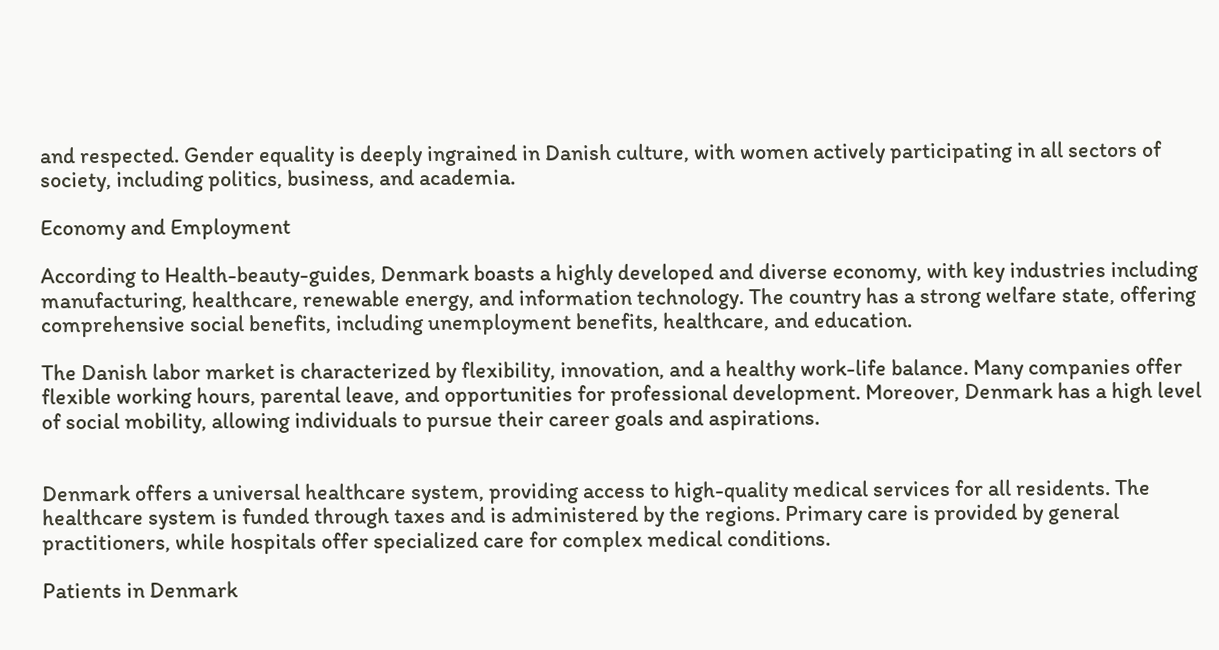and respected. Gender equality is deeply ingrained in Danish culture, with women actively participating in all sectors of society, including politics, business, and academia.

Economy and Employment

According to Health-beauty-guides, Denmark boasts a highly developed and diverse economy, with key industries including manufacturing, healthcare, renewable energy, and information technology. The country has a strong welfare state, offering comprehensive social benefits, including unemployment benefits, healthcare, and education.

The Danish labor market is characterized by flexibility, innovation, and a healthy work-life balance. Many companies offer flexible working hours, parental leave, and opportunities for professional development. Moreover, Denmark has a high level of social mobility, allowing individuals to pursue their career goals and aspirations.


Denmark offers a universal healthcare system, providing access to high-quality medical services for all residents. The healthcare system is funded through taxes and is administered by the regions. Primary care is provided by general practitioners, while hospitals offer specialized care for complex medical conditions.

Patients in Denmark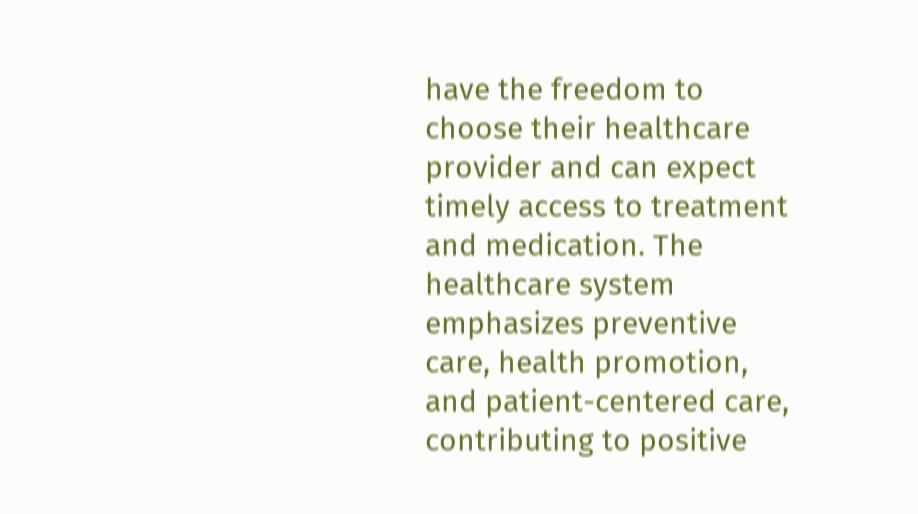have the freedom to choose their healthcare provider and can expect timely access to treatment and medication. The healthcare system emphasizes preventive care, health promotion, and patient-centered care, contributing to positive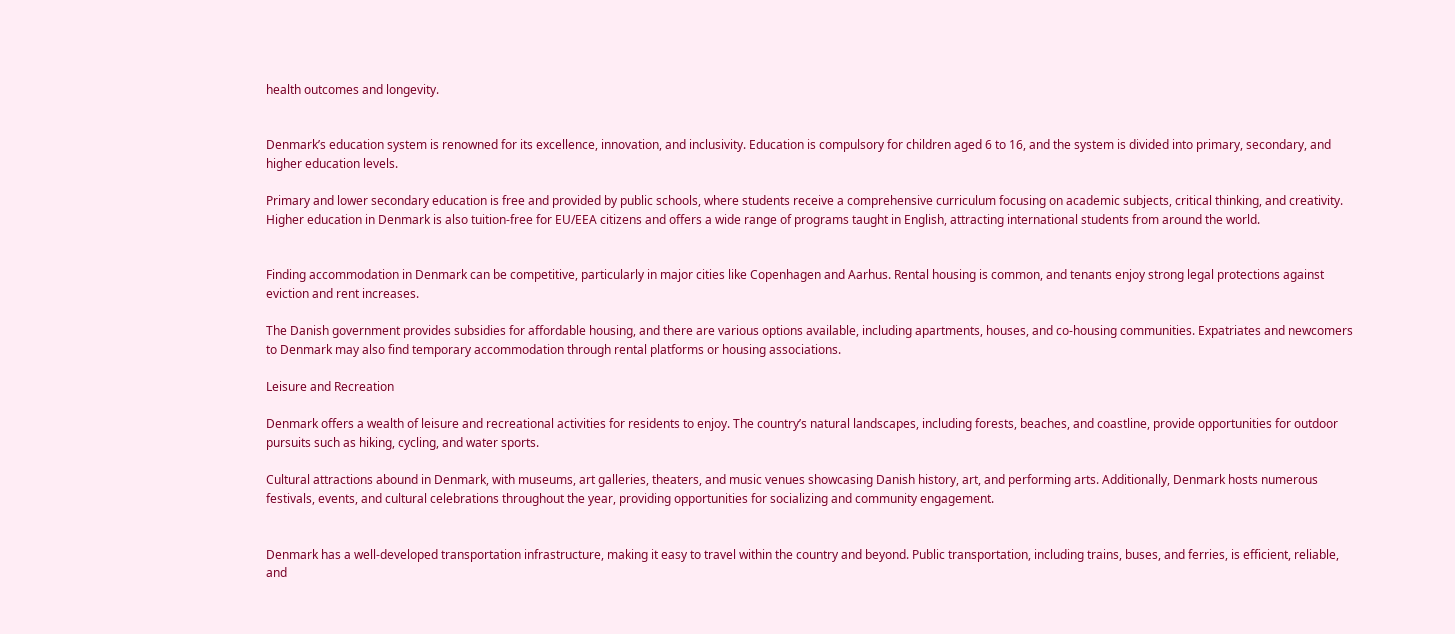health outcomes and longevity.


Denmark’s education system is renowned for its excellence, innovation, and inclusivity. Education is compulsory for children aged 6 to 16, and the system is divided into primary, secondary, and higher education levels.

Primary and lower secondary education is free and provided by public schools, where students receive a comprehensive curriculum focusing on academic subjects, critical thinking, and creativity. Higher education in Denmark is also tuition-free for EU/EEA citizens and offers a wide range of programs taught in English, attracting international students from around the world.


Finding accommodation in Denmark can be competitive, particularly in major cities like Copenhagen and Aarhus. Rental housing is common, and tenants enjoy strong legal protections against eviction and rent increases.

The Danish government provides subsidies for affordable housing, and there are various options available, including apartments, houses, and co-housing communities. Expatriates and newcomers to Denmark may also find temporary accommodation through rental platforms or housing associations.

Leisure and Recreation

Denmark offers a wealth of leisure and recreational activities for residents to enjoy. The country’s natural landscapes, including forests, beaches, and coastline, provide opportunities for outdoor pursuits such as hiking, cycling, and water sports.

Cultural attractions abound in Denmark, with museums, art galleries, theaters, and music venues showcasing Danish history, art, and performing arts. Additionally, Denmark hosts numerous festivals, events, and cultural celebrations throughout the year, providing opportunities for socializing and community engagement.


Denmark has a well-developed transportation infrastructure, making it easy to travel within the country and beyond. Public transportation, including trains, buses, and ferries, is efficient, reliable, and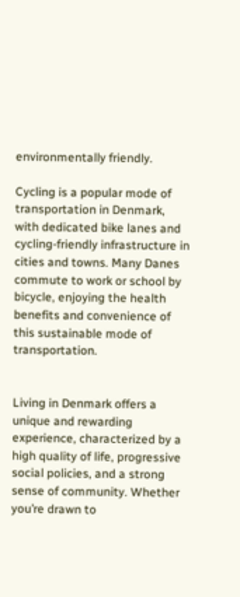environmentally friendly.

Cycling is a popular mode of transportation in Denmark, with dedicated bike lanes and cycling-friendly infrastructure in cities and towns. Many Danes commute to work or school by bicycle, enjoying the health benefits and convenience of this sustainable mode of transportation.


Living in Denmark offers a unique and rewarding experience, characterized by a high quality of life, progressive social policies, and a strong sense of community. Whether you’re drawn to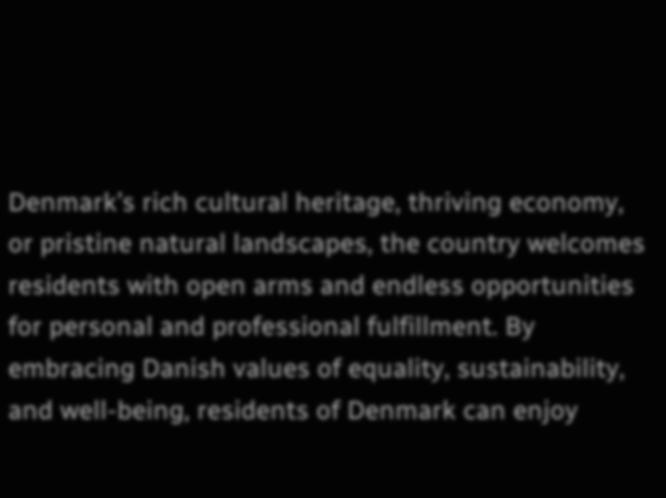Denmark’s rich cultural heritage, thriving economy, or pristine natural landscapes, the country welcomes residents with open arms and endless opportunities for personal and professional fulfillment. By embracing Danish values of equality, sustainability, and well-being, residents of Denmark can enjoy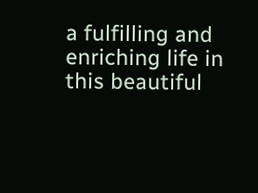a fulfilling and enriching life in this beautiful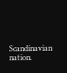Scandinavian nation.